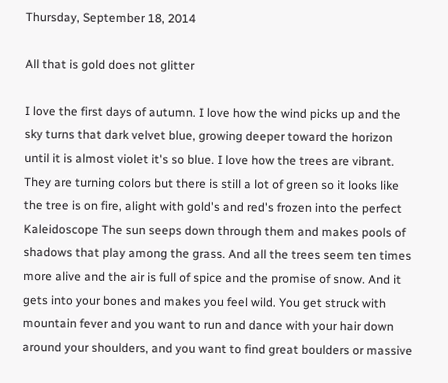Thursday, September 18, 2014

All that is gold does not glitter

I love the first days of autumn. I love how the wind picks up and the sky turns that dark velvet blue, growing deeper toward the horizon until it is almost violet it's so blue. I love how the trees are vibrant. They are turning colors but there is still a lot of green so it looks like the tree is on fire, alight with gold's and red's frozen into the perfect Kaleidoscope The sun seeps down through them and makes pools of shadows that play among the grass. And all the trees seem ten times more alive and the air is full of spice and the promise of snow. And it gets into your bones and makes you feel wild. You get struck with mountain fever and you want to run and dance with your hair down around your shoulders, and you want to find great boulders or massive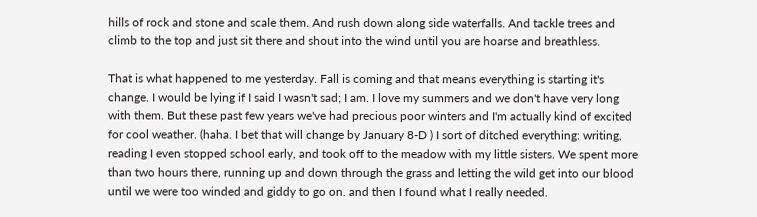hills of rock and stone and scale them. And rush down along side waterfalls. And tackle trees and climb to the top and just sit there and shout into the wind until you are hoarse and breathless.

That is what happened to me yesterday. Fall is coming and that means everything is starting it's change. I would be lying if I said I wasn't sad; I am. I love my summers and we don't have very long with them. But these past few years we've had precious poor winters and I'm actually kind of excited for cool weather. (haha. I bet that will change by January 8-D ) I sort of ditched everything: writing, reading I even stopped school early, and took off to the meadow with my little sisters. We spent more than two hours there, running up and down through the grass and letting the wild get into our blood until we were too winded and giddy to go on. and then I found what I really needed.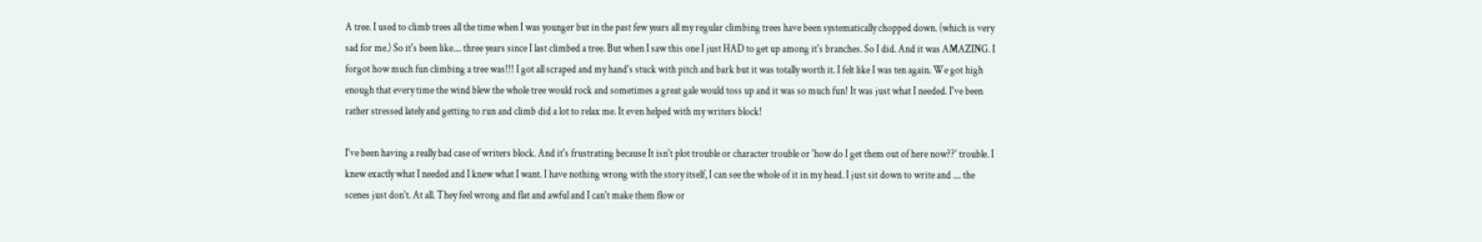A tree. I used to climb trees all the time when I was younger but in the past few years all my regular climbing trees have been systematically chopped down. (which is very sad for me.) So it's been like.... three years since I last climbed a tree. But when I saw this one I just HAD to get up among it's branches. So I did. And it was AMAZING. I forgot how much fun climbing a tree was!!! I got all scraped and my hand's stuck with pitch and bark but it was totally worth it. I felt like I was ten again. We got high enough that every time the wind blew the whole tree would rock and sometimes a great gale would toss up and it was so much fun! It was just what I needed. I've been rather stressed lately and getting to run and climb did a lot to relax me. It even helped with my writers block!

I've been having a really bad case of writers block. And it's frustrating because It isn't plot trouble or character trouble or 'how do I get them out of here now??' trouble. I knew exactly what I needed and I knew what I want. I have nothing wrong with the story itself, I can see the whole of it in my head. I just sit down to write and .... the scenes just don't. At all. They feel wrong and flat and awful and I can't make them flow or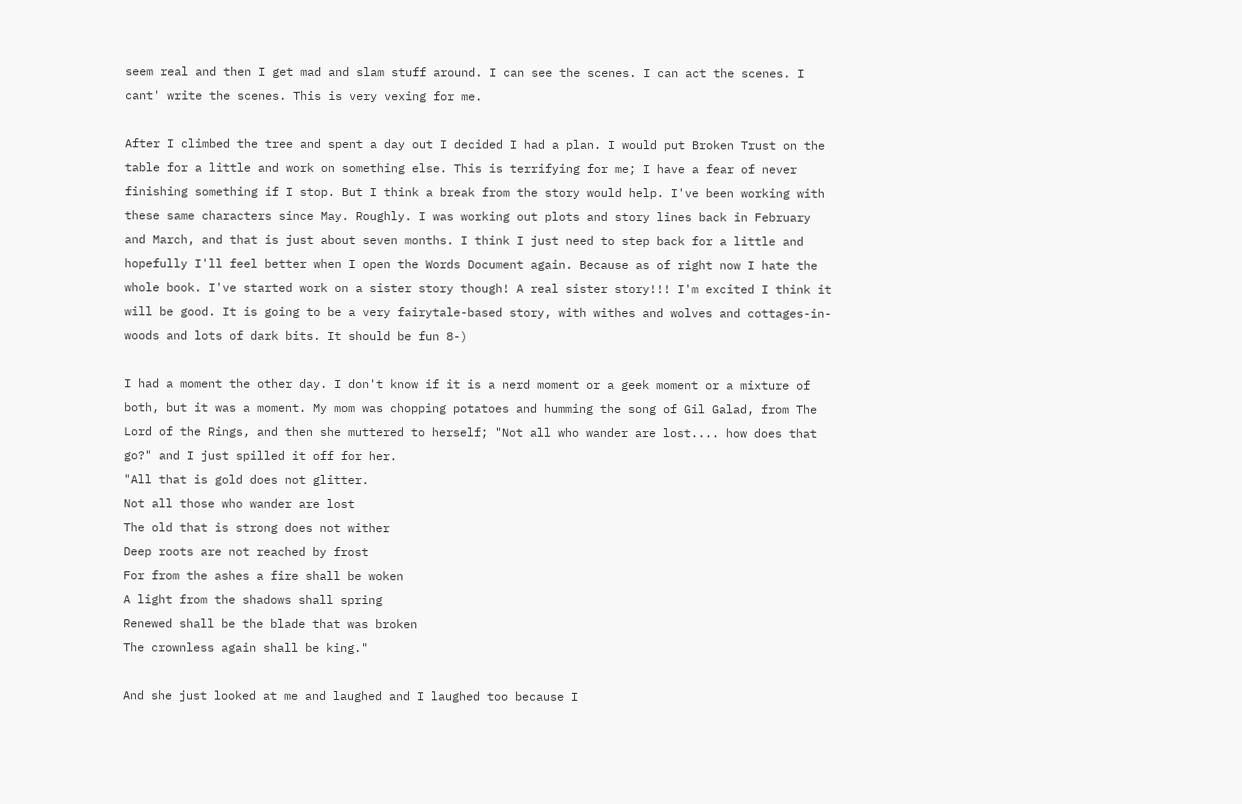seem real and then I get mad and slam stuff around. I can see the scenes. I can act the scenes. I cant' write the scenes. This is very vexing for me.

After I climbed the tree and spent a day out I decided I had a plan. I would put Broken Trust on the table for a little and work on something else. This is terrifying for me; I have a fear of never finishing something if I stop. But I think a break from the story would help. I've been working with these same characters since May. Roughly. I was working out plots and story lines back in February and March, and that is just about seven months. I think I just need to step back for a little and hopefully I'll feel better when I open the Words Document again. Because as of right now I hate the whole book. I've started work on a sister story though! A real sister story!!! I'm excited I think it will be good. It is going to be a very fairytale-based story, with withes and wolves and cottages-in-woods and lots of dark bits. It should be fun 8-)

I had a moment the other day. I don't know if it is a nerd moment or a geek moment or a mixture of both, but it was a moment. My mom was chopping potatoes and humming the song of Gil Galad, from The Lord of the Rings, and then she muttered to herself; "Not all who wander are lost.... how does that go?" and I just spilled it off for her.
"All that is gold does not glitter.
Not all those who wander are lost
The old that is strong does not wither
Deep roots are not reached by frost
For from the ashes a fire shall be woken
A light from the shadows shall spring
Renewed shall be the blade that was broken
The crownless again shall be king."

And she just looked at me and laughed and I laughed too because I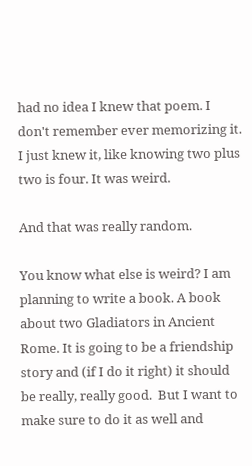had no idea I knew that poem. I don't remember ever memorizing it. I just knew it, like knowing two plus two is four. It was weird.

And that was really random.

You know what else is weird? I am planning to write a book. A book about two Gladiators in Ancient Rome. It is going to be a friendship story and (if I do it right) it should be really, really good.  But I want to make sure to do it as well and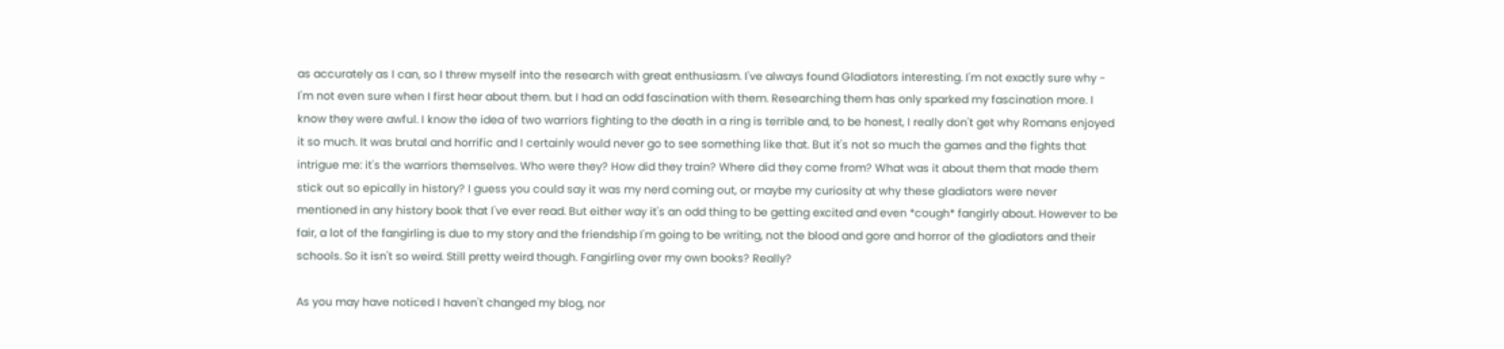as accurately as I can, so I threw myself into the research with great enthusiasm. I've always found Gladiators interesting. I'm not exactly sure why - I'm not even sure when I first hear about them. but I had an odd fascination with them. Researching them has only sparked my fascination more. I know they were awful. I know the idea of two warriors fighting to the death in a ring is terrible and, to be honest, I really don't get why Romans enjoyed it so much. It was brutal and horrific and I certainly would never go to see something like that. But it's not so much the games and the fights that intrigue me: it's the warriors themselves. Who were they? How did they train? Where did they come from? What was it about them that made them stick out so epically in history? I guess you could say it was my nerd coming out, or maybe my curiosity at why these gladiators were never mentioned in any history book that I've ever read. But either way it's an odd thing to be getting excited and even *cough* fangirly about. However to be fair, a lot of the fangirling is due to my story and the friendship I'm going to be writing, not the blood and gore and horror of the gladiators and their schools. So it isn't so weird. Still pretty weird though. Fangirling over my own books? Really?

As you may have noticed I haven't changed my blog, nor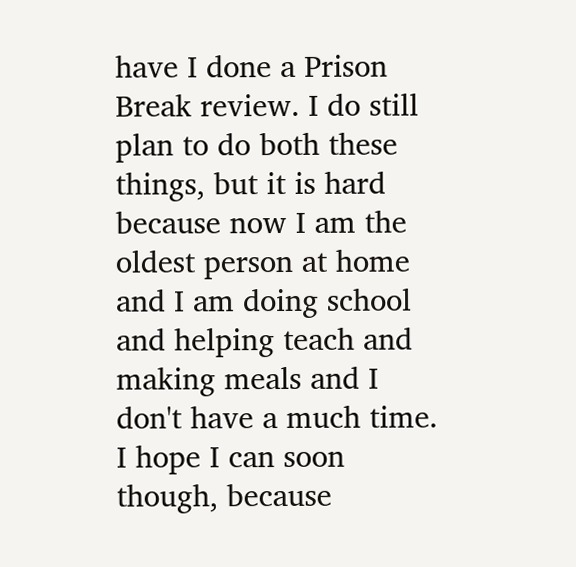have I done a Prison Break review. I do still plan to do both these things, but it is hard because now I am the oldest person at home and I am doing school and helping teach and making meals and I don't have a much time. I hope I can soon though, because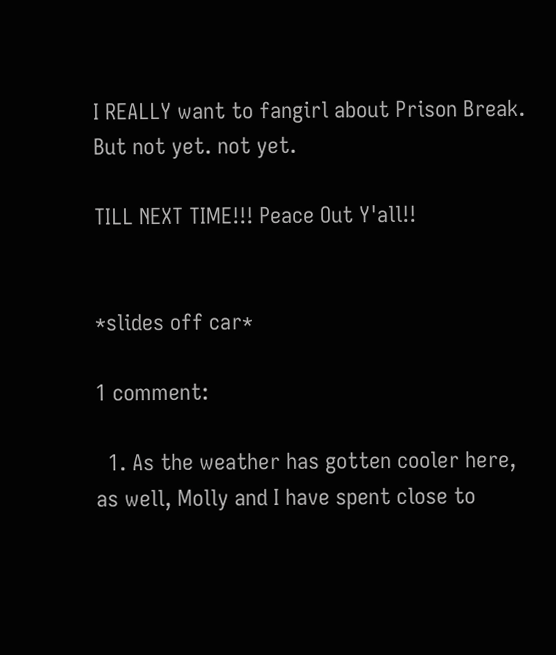I REALLY want to fangirl about Prison Break. But not yet. not yet.

TILL NEXT TIME!!! Peace Out Y'all!!


*slides off car*

1 comment:

  1. As the weather has gotten cooler here, as well, Molly and I have spent close to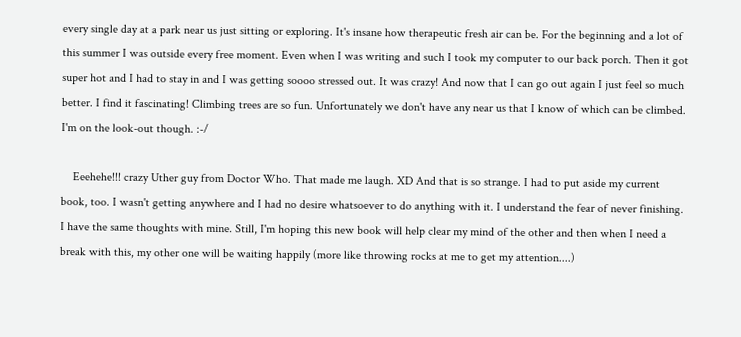every single day at a park near us just sitting or exploring. It's insane how therapeutic fresh air can be. For the beginning and a lot of this summer I was outside every free moment. Even when I was writing and such I took my computer to our back porch. Then it got super hot and I had to stay in and I was getting soooo stressed out. It was crazy! And now that I can go out again I just feel so much better. I find it fascinating! Climbing trees are so fun. Unfortunately we don't have any near us that I know of which can be climbed. I'm on the look-out though. :-/

    Eeehehe!!! crazy Uther guy from Doctor Who. That made me laugh. XD And that is so strange. I had to put aside my current book, too. I wasn't getting anywhere and I had no desire whatsoever to do anything with it. I understand the fear of never finishing. I have the same thoughts with mine. Still, I'm hoping this new book will help clear my mind of the other and then when I need a break with this, my other one will be waiting happily (more like throwing rocks at me to get my attention....)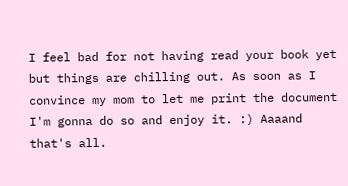I feel bad for not having read your book yet but things are chilling out. As soon as I convince my mom to let me print the document I'm gonna do so and enjoy it. :) Aaaand that's all.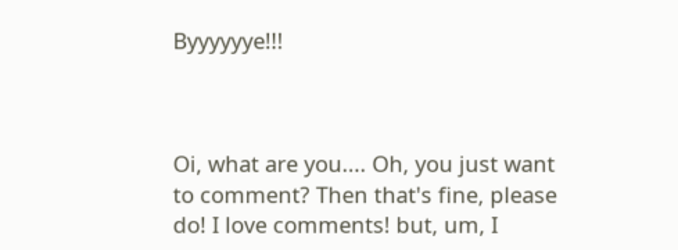Byyyyyye!!!



Oi, what are you.... Oh, you just want to comment? Then that's fine, please do! I love comments! but, um, I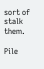sort of stalk them.

Pile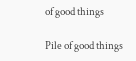of good things

Pile of good things